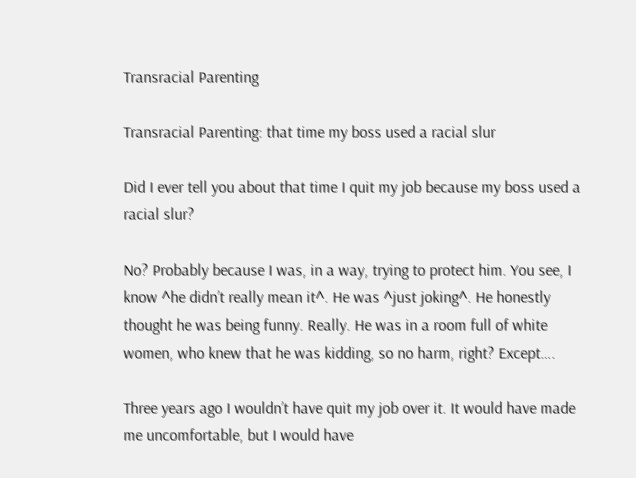Transracial Parenting

Transracial Parenting: that time my boss used a racial slur

Did I ever tell you about that time I quit my job because my boss used a racial slur?

No? Probably because I was, in a way, trying to protect him. You see, I know ^he didn’t really mean it^. He was ^just joking^. He honestly thought he was being funny. Really. He was in a room full of white women, who knew that he was kidding, so no harm, right? Except….

Three years ago I wouldn’t have quit my job over it. It would have made me uncomfortable, but I would have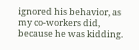ignored his behavior, as my co-workers did, because he was kidding.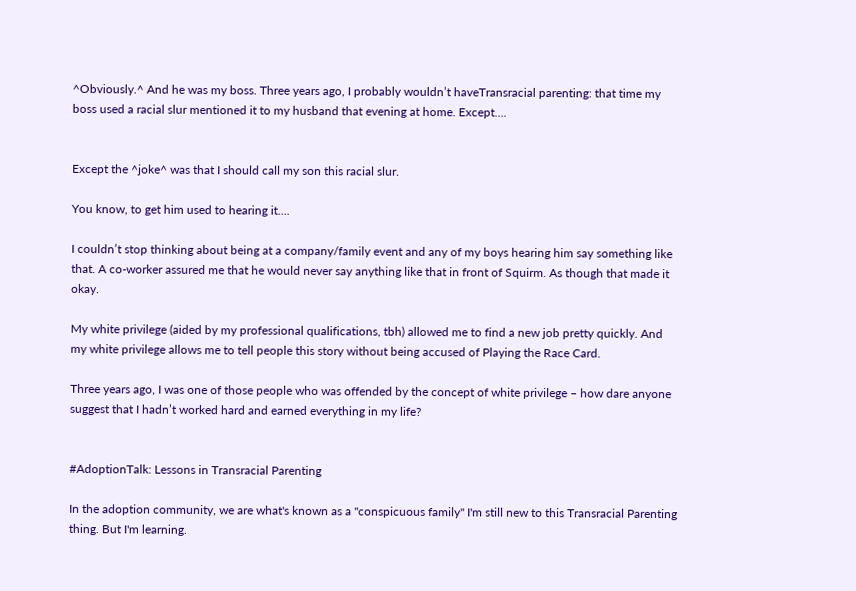^Obviously.^ And he was my boss. Three years ago, I probably wouldn’t haveTransracial parenting: that time my boss used a racial slur mentioned it to my husband that evening at home. Except….


Except the ^joke^ was that I should call my son this racial slur.

You know, to get him used to hearing it….

I couldn’t stop thinking about being at a company/family event and any of my boys hearing him say something like that. A co-worker assured me that he would never say anything like that in front of Squirm. As though that made it okay.

My white privilege (aided by my professional qualifications, tbh) allowed me to find a new job pretty quickly. And my white privilege allows me to tell people this story without being accused of Playing the Race Card.

Three years ago, I was one of those people who was offended by the concept of white privilege – how dare anyone suggest that I hadn’t worked hard and earned everything in my life?


#AdoptionTalk: Lessons in Transracial Parenting

In the adoption community, we are what's known as a "conspicuous family" I'm still new to this Transracial Parenting thing. But I'm learning.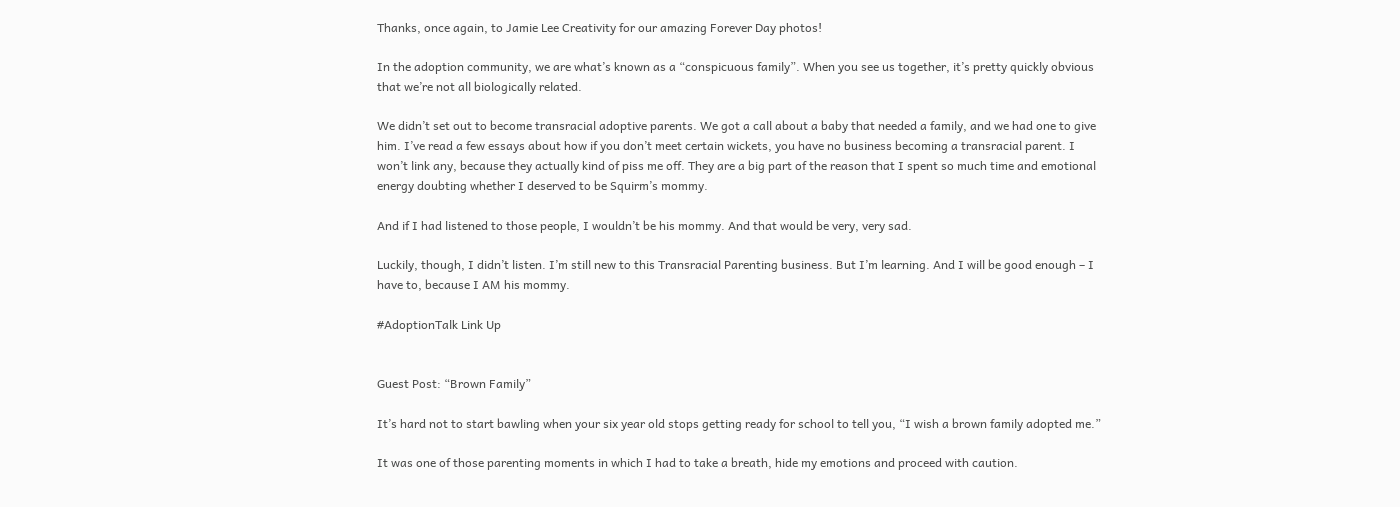Thanks, once again, to Jamie Lee Creativity for our amazing Forever Day photos!

In the adoption community, we are what’s known as a “conspicuous family”. When you see us together, it’s pretty quickly obvious that we’re not all biologically related.

We didn’t set out to become transracial adoptive parents. We got a call about a baby that needed a family, and we had one to give him. I’ve read a few essays about how if you don’t meet certain wickets, you have no business becoming a transracial parent. I won’t link any, because they actually kind of piss me off. They are a big part of the reason that I spent so much time and emotional energy doubting whether I deserved to be Squirm’s mommy.

And if I had listened to those people, I wouldn’t be his mommy. And that would be very, very sad.

Luckily, though, I didn’t listen. I’m still new to this Transracial Parenting business. But I’m learning. And I will be good enough – I have to, because I AM his mommy.

#AdoptionTalk Link Up


Guest Post: “Brown Family”

It’s hard not to start bawling when your six year old stops getting ready for school to tell you, “I wish a brown family adopted me.”

It was one of those parenting moments in which I had to take a breath, hide my emotions and proceed with caution.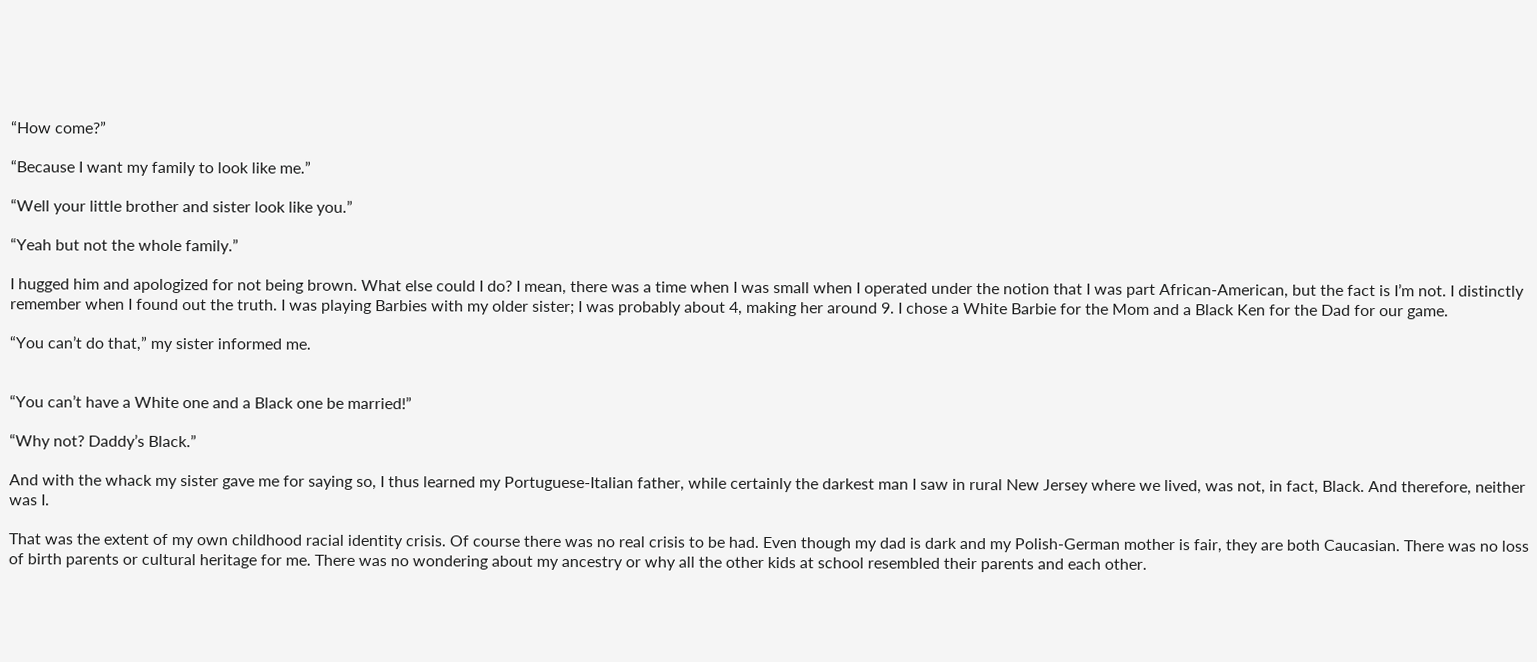“How come?”

“Because I want my family to look like me.”

“Well your little brother and sister look like you.”

“Yeah but not the whole family.”

I hugged him and apologized for not being brown. What else could I do? I mean, there was a time when I was small when I operated under the notion that I was part African-American, but the fact is I’m not. I distinctly remember when I found out the truth. I was playing Barbies with my older sister; I was probably about 4, making her around 9. I chose a White Barbie for the Mom and a Black Ken for the Dad for our game.

“You can’t do that,” my sister informed me.


“You can’t have a White one and a Black one be married!”

“Why not? Daddy’s Black.”

And with the whack my sister gave me for saying so, I thus learned my Portuguese-Italian father, while certainly the darkest man I saw in rural New Jersey where we lived, was not, in fact, Black. And therefore, neither was I.

That was the extent of my own childhood racial identity crisis. Of course there was no real crisis to be had. Even though my dad is dark and my Polish-German mother is fair, they are both Caucasian. There was no loss of birth parents or cultural heritage for me. There was no wondering about my ancestry or why all the other kids at school resembled their parents and each other.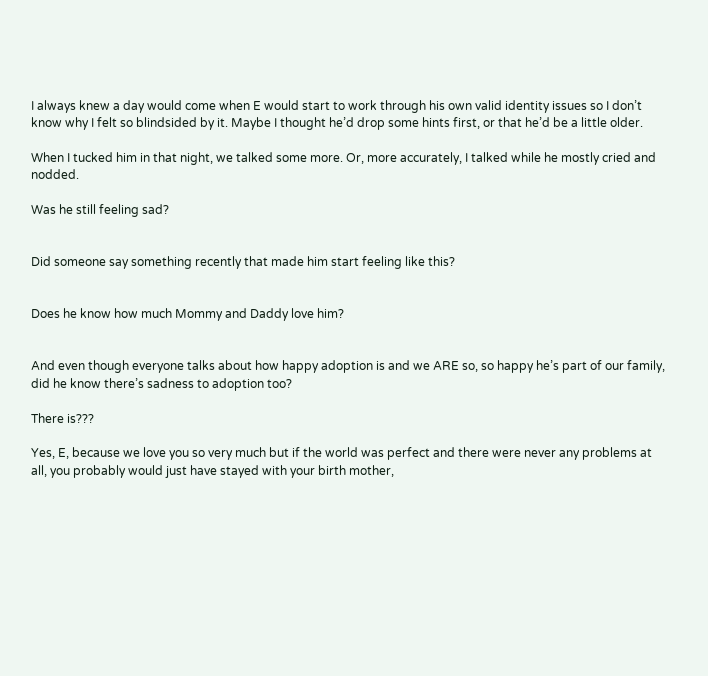I always knew a day would come when E would start to work through his own valid identity issues so I don’t know why I felt so blindsided by it. Maybe I thought he’d drop some hints first, or that he’d be a little older.

When I tucked him in that night, we talked some more. Or, more accurately, I talked while he mostly cried and nodded.

Was he still feeling sad?


Did someone say something recently that made him start feeling like this?


Does he know how much Mommy and Daddy love him?


And even though everyone talks about how happy adoption is and we ARE so, so happy he’s part of our family, did he know there’s sadness to adoption too?

There is???

Yes, E, because we love you so very much but if the world was perfect and there were never any problems at all, you probably would just have stayed with your birth mother,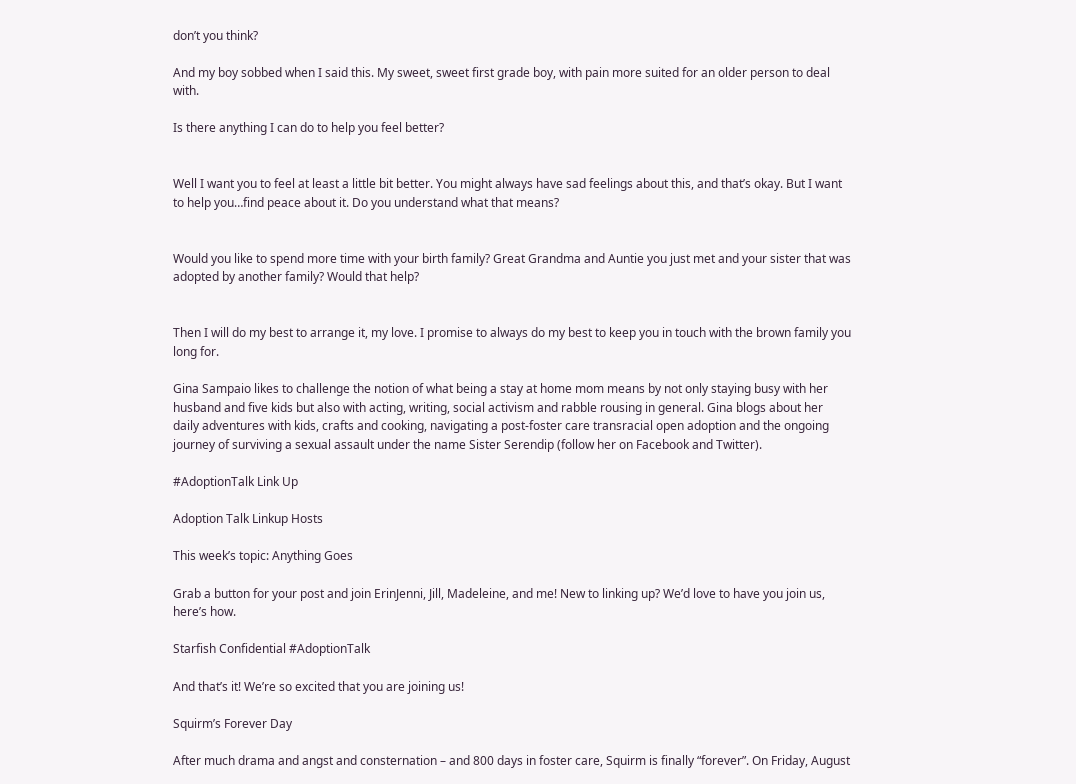don’t you think?

And my boy sobbed when I said this. My sweet, sweet first grade boy, with pain more suited for an older person to deal with.

Is there anything I can do to help you feel better?


Well I want you to feel at least a little bit better. You might always have sad feelings about this, and that’s okay. But I want to help you…find peace about it. Do you understand what that means?


Would you like to spend more time with your birth family? Great Grandma and Auntie you just met and your sister that was adopted by another family? Would that help?


Then I will do my best to arrange it, my love. I promise to always do my best to keep you in touch with the brown family you long for.

Gina Sampaio likes to challenge the notion of what being a stay at home mom means by not only staying busy with her husband and five kids but also with acting, writing, social activism and rabble rousing in general. Gina blogs about her daily adventures with kids, crafts and cooking, navigating a post-foster care transracial open adoption and the ongoing journey of surviving a sexual assault under the name Sister Serendip (follow her on Facebook and Twitter).

#AdoptionTalk Link Up

Adoption Talk Linkup Hosts

This week’s topic: Anything Goes

Grab a button for your post and join ErinJenni, Jill, Madeleine, and me! New to linking up? We’d love to have you join us, here’s how.

Starfish Confidential #AdoptionTalk

And that’s it! We’re so excited that you are joining us!

Squirm’s Forever Day

After much drama and angst and consternation – and 800 days in foster care, Squirm is finally “forever”. On Friday, August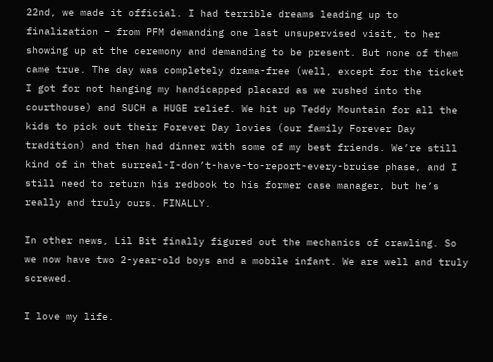22nd, we made it official. I had terrible dreams leading up to finalization – from PFM demanding one last unsupervised visit, to her showing up at the ceremony and demanding to be present. But none of them came true. The day was completely drama-free (well, except for the ticket I got for not hanging my handicapped placard as we rushed into the courthouse) and SUCH a HUGE relief. We hit up Teddy Mountain for all the kids to pick out their Forever Day lovies (our family Forever Day tradition) and then had dinner with some of my best friends. We’re still kind of in that surreal-I-don’t-have-to-report-every-bruise phase, and I still need to return his redbook to his former case manager, but he’s really and truly ours. FINALLY.

In other news, Lil Bit finally figured out the mechanics of crawling. So we now have two 2-year-old boys and a mobile infant. We are well and truly screwed.

I love my life.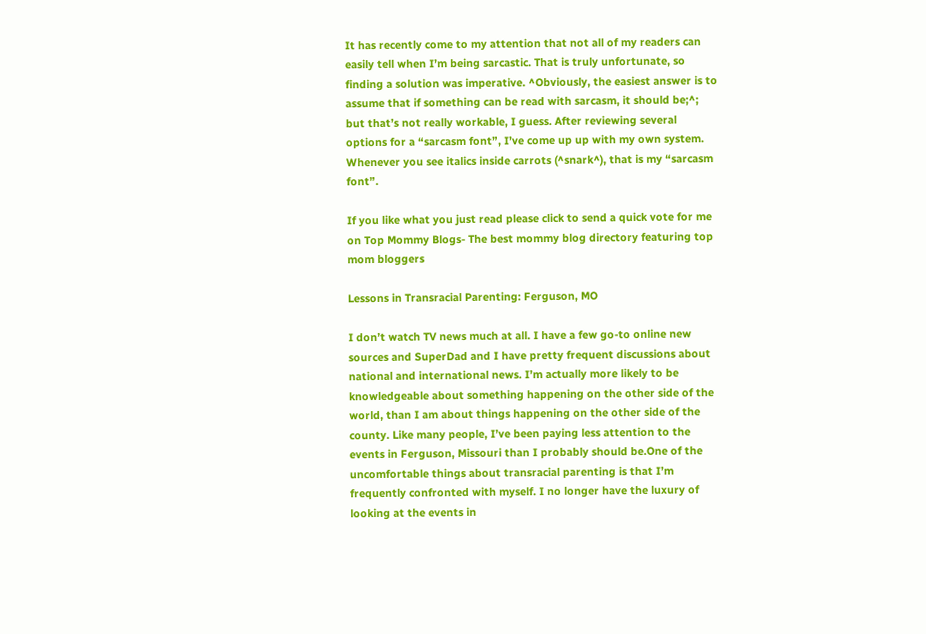It has recently come to my attention that not all of my readers can easily tell when I’m being sarcastic. That is truly unfortunate, so finding a solution was imperative. ^Obviously, the easiest answer is to assume that if something can be read with sarcasm, it should be;^; but that’s not really workable, I guess. After reviewing several options for a “sarcasm font”, I’ve come up up with my own system. Whenever you see italics inside carrots (^snark^), that is my “sarcasm font”.

If you like what you just read please click to send a quick vote for me on Top Mommy Blogs- The best mommy blog directory featuring top mom bloggers

Lessons in Transracial Parenting: Ferguson, MO

I don’t watch TV news much at all. I have a few go-to online new sources and SuperDad and I have pretty frequent discussions about national and international news. I’m actually more likely to be knowledgeable about something happening on the other side of the world, than I am about things happening on the other side of the county. Like many people, I’ve been paying less attention to the events in Ferguson, Missouri than I probably should be.One of the uncomfortable things about transracial parenting is that I’m frequently confronted with myself. I no longer have the luxury of looking at the events in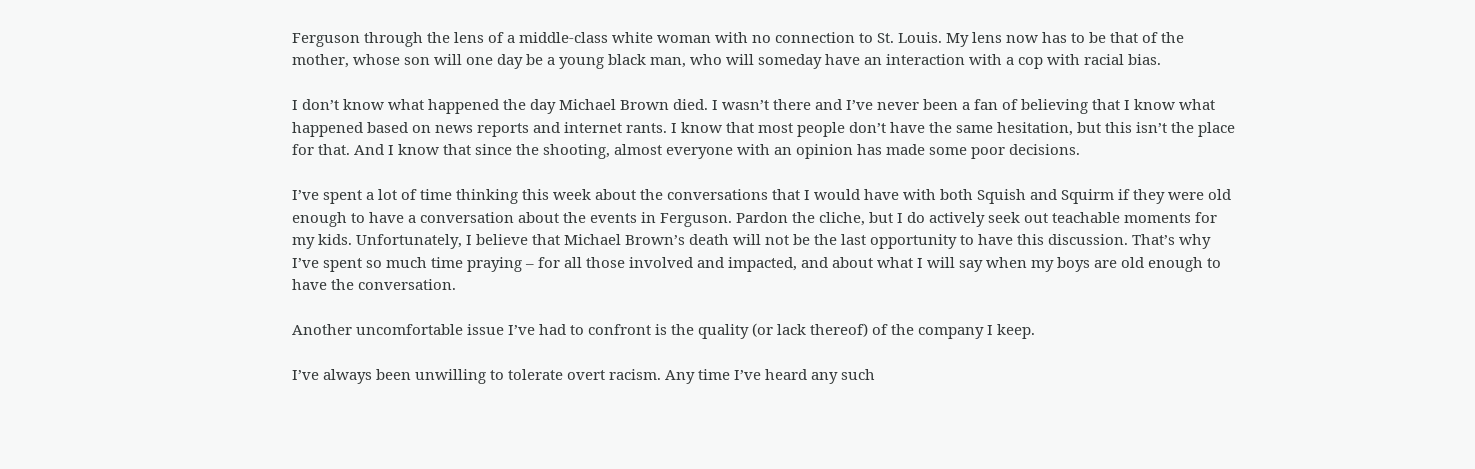Ferguson through the lens of a middle-class white woman with no connection to St. Louis. My lens now has to be that of the mother, whose son will one day be a young black man, who will someday have an interaction with a cop with racial bias.

I don’t know what happened the day Michael Brown died. I wasn’t there and I’ve never been a fan of believing that I know what happened based on news reports and internet rants. I know that most people don’t have the same hesitation, but this isn’t the place for that. And I know that since the shooting, almost everyone with an opinion has made some poor decisions.

I’ve spent a lot of time thinking this week about the conversations that I would have with both Squish and Squirm if they were old enough to have a conversation about the events in Ferguson. Pardon the cliche, but I do actively seek out teachable moments for my kids. Unfortunately, I believe that Michael Brown’s death will not be the last opportunity to have this discussion. That’s why I’ve spent so much time praying – for all those involved and impacted, and about what I will say when my boys are old enough to have the conversation.

Another uncomfortable issue I’ve had to confront is the quality (or lack thereof) of the company I keep.

I’ve always been unwilling to tolerate overt racism. Any time I’ve heard any such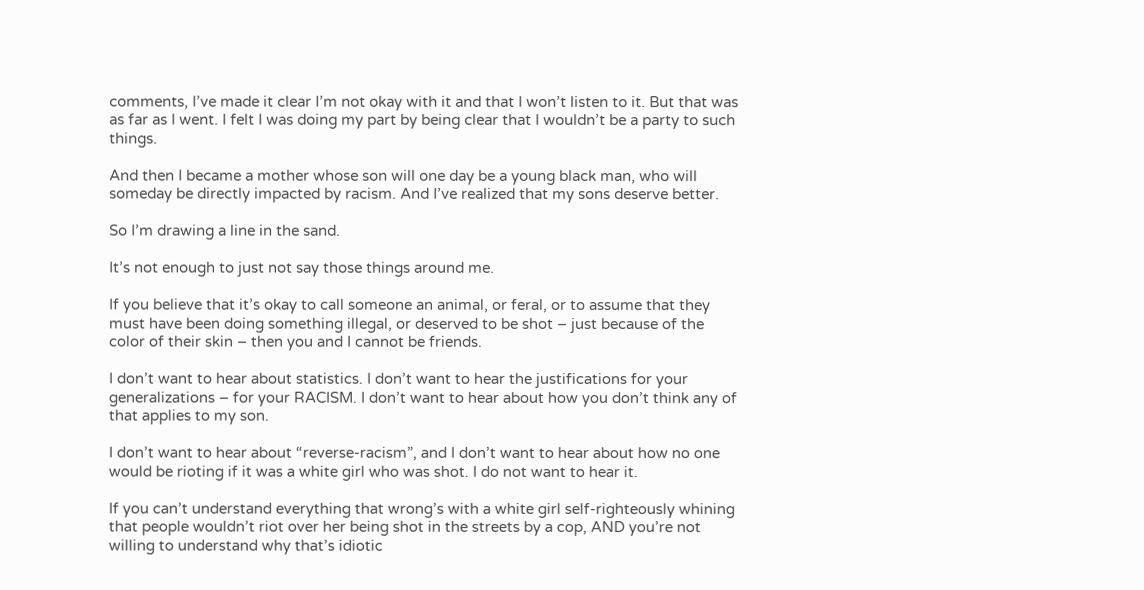comments, I’ve made it clear I’m not okay with it and that I won’t listen to it. But that was as far as I went. I felt I was doing my part by being clear that I wouldn’t be a party to such things.

And then I became a mother whose son will one day be a young black man, who will someday be directly impacted by racism. And I’ve realized that my sons deserve better.

So I’m drawing a line in the sand.

It’s not enough to just not say those things around me.

If you believe that it’s okay to call someone an animal, or feral, or to assume that they must have been doing something illegal, or deserved to be shot – just because of the color of their skin – then you and I cannot be friends.

I don’t want to hear about statistics. I don’t want to hear the justifications for your generalizations – for your RACISM. I don’t want to hear about how you don’t think any of that applies to my son.

I don’t want to hear about “reverse-racism”, and I don’t want to hear about how no one would be rioting if it was a white girl who was shot. I do not want to hear it.

If you can’t understand everything that wrong’s with a white girl self-righteously whining that people wouldn’t riot over her being shot in the streets by a cop, AND you’re not willing to understand why that’s idiotic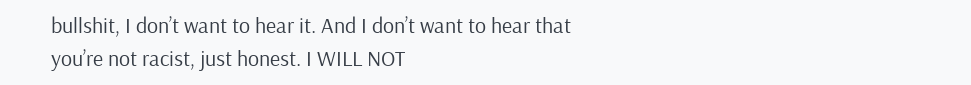bullshit, I don’t want to hear it. And I don’t want to hear that you’re not racist, just honest. I WILL NOT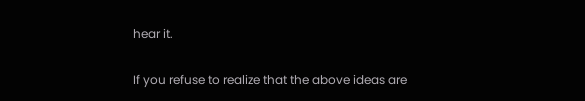hear it.

If you refuse to realize that the above ideas are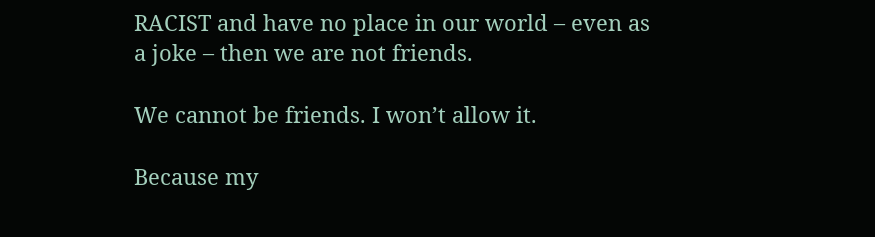RACIST and have no place in our world – even as a joke – then we are not friends.

We cannot be friends. I won’t allow it.

Because my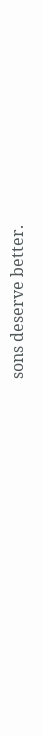sons deserve better.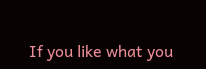If you like what you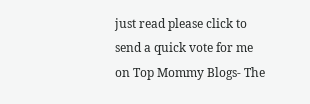just read please click to send a quick vote for me on Top Mommy Blogs- The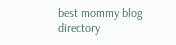best mommy blog directory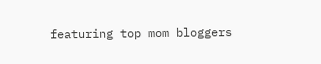featuring top mom bloggers